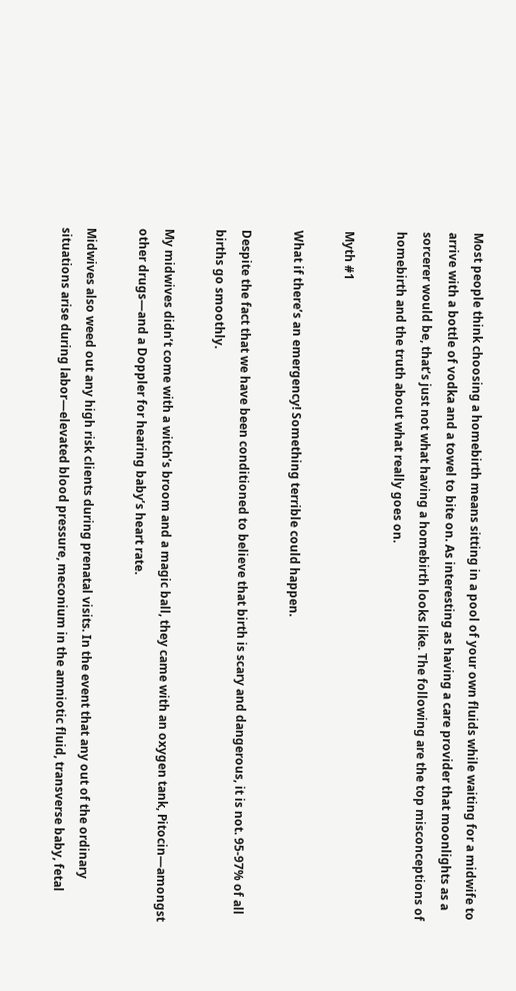Most people think choosing a homebirth means sitting in a pool of your own fluids while waiting for a midwife to arrive with a bottle of vodka and a towel to bite on. As interesting as having a care provider that moonlights as a sorcerer would be, that’s just not what having a homebirth looks like. The following are the top misconceptions of homebirth and the truth about what really goes on.

Myth #1

What if there’s an emergency! Something terrible could happen.

Despite the fact that we have been conditioned to believe that birth is scary and dangerous, it is not. 95-97% of all births go smoothly.

My midwives didn’t come with a witch’s broom and a magic ball, they came with an oxygen tank, Pitocin—amongst other drugs—and a Doppler for hearing baby’s heart rate.

Midwives also weed out any high risk clients during prenatal visits. In the event that any out of the ordinary situations arise during labor—elevated blood pressure, meconium in the amniotic fluid, transverse baby, fetal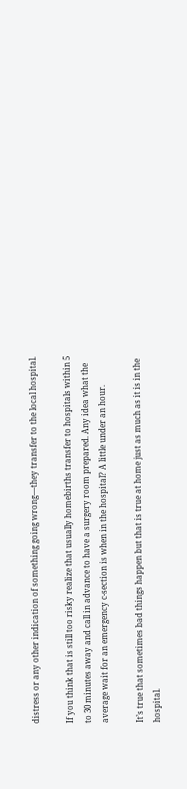distress or any other indication of something going wrong—they transfer to the local hospital.

If you think that is still too risky realize that usually homebirths transfer to hospitals within 5 to 30 minutes away and call in advance to have a surgery room prepared. Any idea what the average wait for an emergency c-section is when in the hospital? A little under an hour.

It’s true that sometimes bad things happen but that is true at home just as much as it is in the hospital.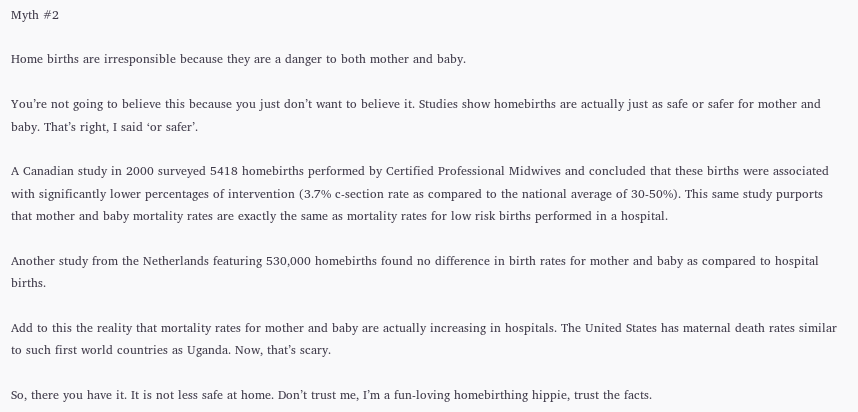Myth #2

Home births are irresponsible because they are a danger to both mother and baby.

You’re not going to believe this because you just don’t want to believe it. Studies show homebirths are actually just as safe or safer for mother and baby. That’s right, I said ‘or safer’.

A Canadian study in 2000 surveyed 5418 homebirths performed by Certified Professional Midwives and concluded that these births were associated with significantly lower percentages of intervention (3.7% c-section rate as compared to the national average of 30-50%). This same study purports that mother and baby mortality rates are exactly the same as mortality rates for low risk births performed in a hospital.

Another study from the Netherlands featuring 530,000 homebirths found no difference in birth rates for mother and baby as compared to hospital births.

Add to this the reality that mortality rates for mother and baby are actually increasing in hospitals. The United States has maternal death rates similar to such first world countries as Uganda. Now, that’s scary.

So, there you have it. It is not less safe at home. Don’t trust me, I’m a fun-loving homebirthing hippie, trust the facts.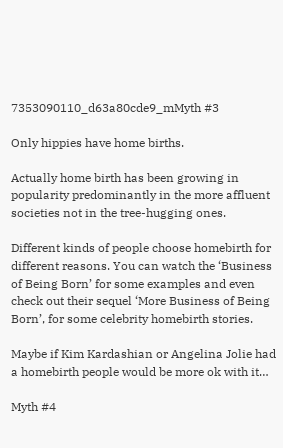7353090110_d63a80cde9_mMyth #3

Only hippies have home births.

Actually home birth has been growing in popularity predominantly in the more affluent societies not in the tree-hugging ones.

Different kinds of people choose homebirth for different reasons. You can watch the ‘Business of Being Born’ for some examples and even check out their sequel ‘More Business of Being Born’, for some celebrity homebirth stories.

Maybe if Kim Kardashian or Angelina Jolie had a homebirth people would be more ok with it…

Myth #4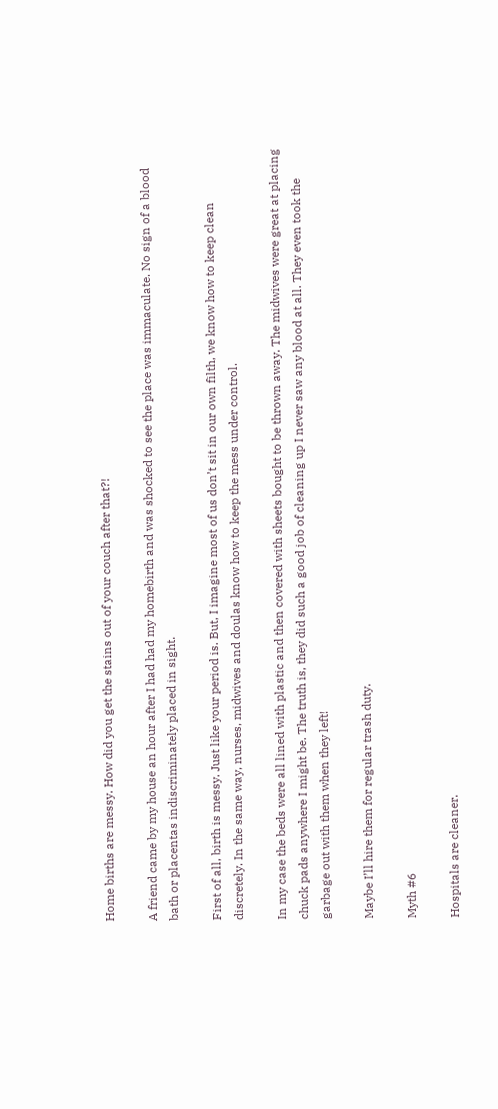Home births are messy. How did you get the stains out of your couch after that?!

A friend came by my house an hour after I had had my homebirth and was shocked to see the place was immaculate. No sign of a blood bath or placentas indiscriminately placed in sight.

First of all, birth is messy. Just like your period is. But, I imagine most of us don’t sit in our own filth, we know how to keep clean discretely. In the same way, nurses, midwives and doulas know how to keep the mess under control.

In my case the beds were all lined with plastic and then covered with sheets bought to be thrown away. The midwives were great at placing chuck pads anywhere I might be. The truth is, they did such a good job of cleaning up I never saw any blood at all. They even took the garbage out with them when they left!

Maybe I’ll hire them for regular trash duty.

Myth #6

Hospitals are cleaner.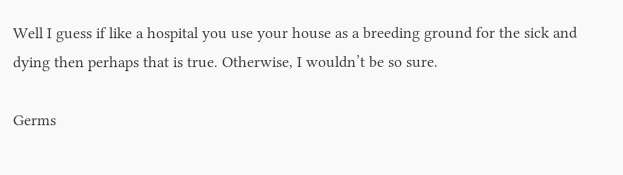Well I guess if like a hospital you use your house as a breeding ground for the sick and dying then perhaps that is true. Otherwise, I wouldn’t be so sure.

Germs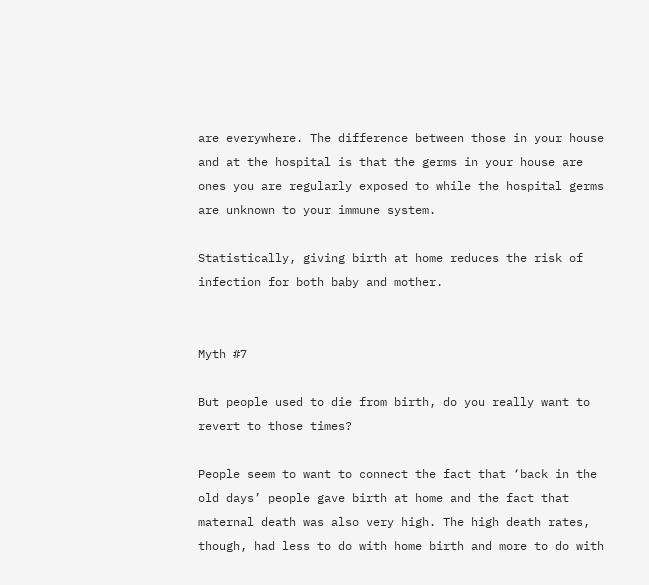are everywhere. The difference between those in your house and at the hospital is that the germs in your house are ones you are regularly exposed to while the hospital germs are unknown to your immune system.

Statistically, giving birth at home reduces the risk of infection for both baby and mother.


Myth #7

But people used to die from birth, do you really want to revert to those times?

People seem to want to connect the fact that ‘back in the old days’ people gave birth at home and the fact that maternal death was also very high. The high death rates, though, had less to do with home birth and more to do with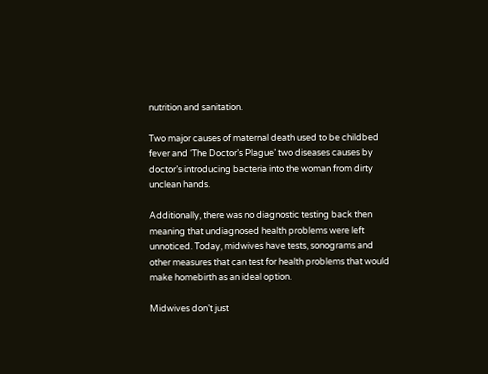nutrition and sanitation.

Two major causes of maternal death used to be childbed fever and ‘The Doctor’s Plague’ two diseases causes by doctor’s introducing bacteria into the woman from dirty unclean hands.

Additionally, there was no diagnostic testing back then meaning that undiagnosed health problems were left unnoticed. Today, midwives have tests, sonograms and other measures that can test for health problems that would make homebirth as an ideal option.

Midwives don’t just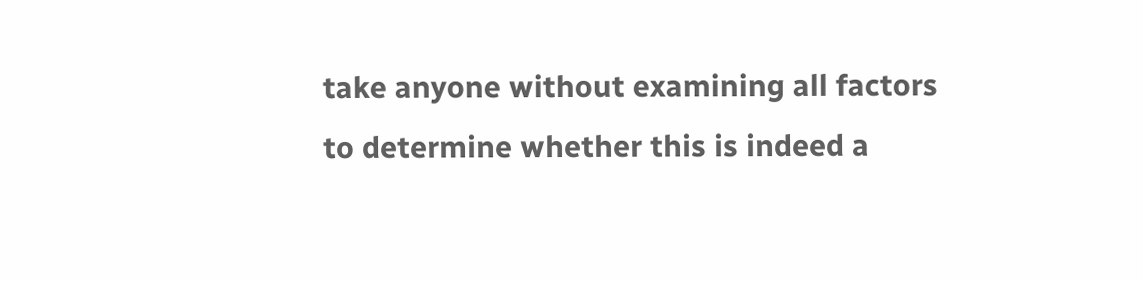take anyone without examining all factors to determine whether this is indeed a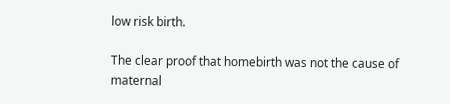low risk birth.

The clear proof that homebirth was not the cause of maternal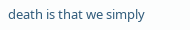death is that we simply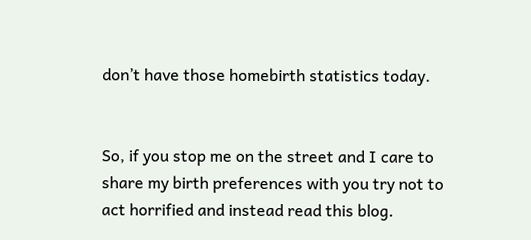don’t have those homebirth statistics today.


So, if you stop me on the street and I care to share my birth preferences with you try not to act horrified and instead read this blog.